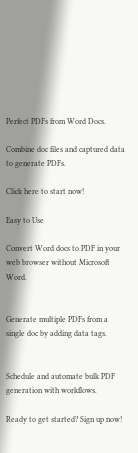Perfect PDFs from Word Docs.

Combine doc files and captured data to generate PDFs.

Click here to start now!

Easy to Use

Convert Word docs to PDF in your web browser without Microsoft Word.


Generate multiple PDFs from a single doc by adding data tags.


Schedule and automate bulk PDF generation with workflows.

Ready to get started? Sign up now!